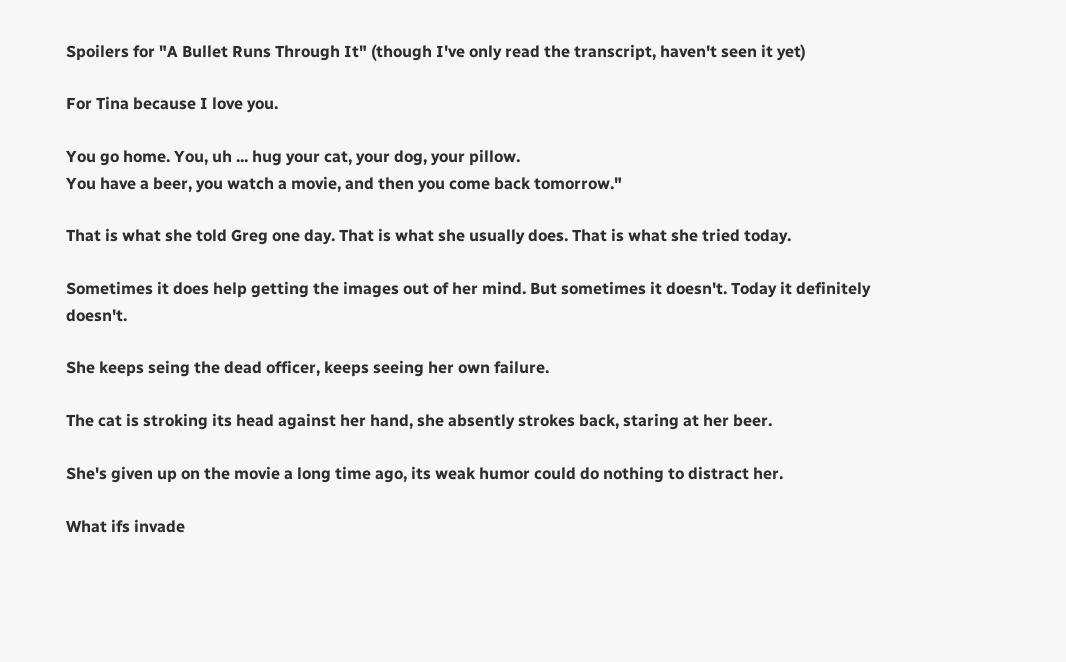Spoilers for "A Bullet Runs Through It" (though I've only read the transcript, haven't seen it yet)

For Tina because I love you.

You go home. You, uh ... hug your cat, your dog, your pillow.
You have a beer, you watch a movie, and then you come back tomorrow."

That is what she told Greg one day. That is what she usually does. That is what she tried today.

Sometimes it does help getting the images out of her mind. But sometimes it doesn't. Today it definitely doesn't.

She keeps seing the dead officer, keeps seeing her own failure.

The cat is stroking its head against her hand, she absently strokes back, staring at her beer.

She's given up on the movie a long time ago, its weak humor could do nothing to distract her.

What ifs invade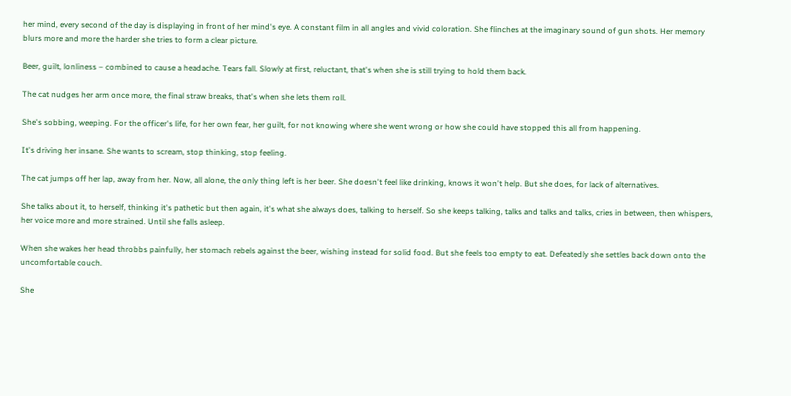her mind, every second of the day is displaying in front of her mind's eye. A constant film in all angles and vivid coloration. She flinches at the imaginary sound of gun shots. Her memory blurs more and more the harder she tries to form a clear picture.

Beer, guilt, lonliness – combined to cause a headache. Tears fall. Slowly at first, reluctant, that's when she is still trying to hold them back.

The cat nudges her arm once more, the final straw breaks, that's when she lets them roll.

She's sobbing, weeping. For the officer's life, for her own fear, her guilt, for not knowing where she went wrong or how she could have stopped this all from happening.

It's driving her insane. She wants to scream, stop thinking, stop feeling.

The cat jumps off her lap, away from her. Now, all alone, the only thing left is her beer. She doesn't feel like drinking, knows it won't help. But she does, for lack of alternatives.

She talks about it, to herself, thinking it's pathetic but then again, it's what she always does, talking to herself. So she keeps talking, talks and talks and talks, cries in between, then whispers, her voice more and more strained. Until she falls asleep.

When she wakes her head throbbs painfully, her stomach rebels against the beer, wishing instead for solid food. But she feels too empty to eat. Defeatedly she settles back down onto the uncomfortable couch.

She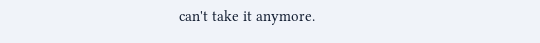can't take it anymore.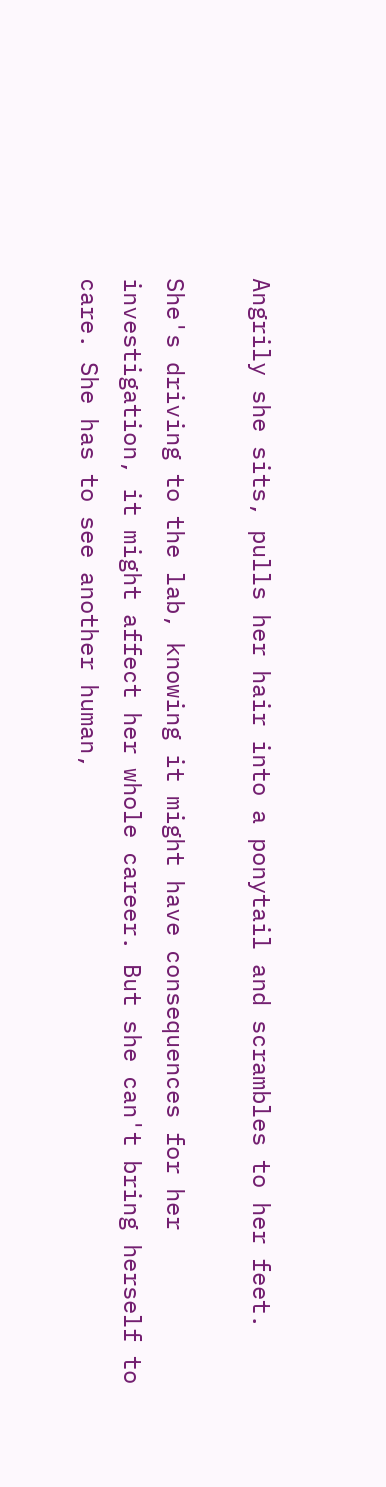Angrily she sits, pulls her hair into a ponytail and scrambles to her feet.

She's driving to the lab, knowing it might have consequences for her investigation, it might affect her whole career. But she can't bring herself to care. She has to see another human,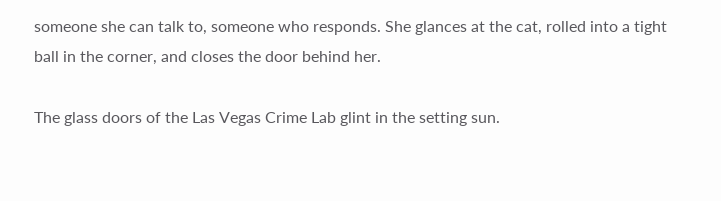someone she can talk to, someone who responds. She glances at the cat, rolled into a tight ball in the corner, and closes the door behind her.

The glass doors of the Las Vegas Crime Lab glint in the setting sun.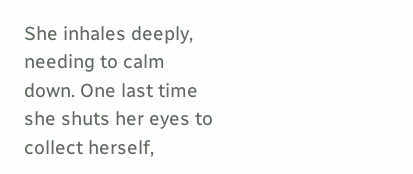She inhales deeply, needing to calm down. One last time she shuts her eyes to collect herself,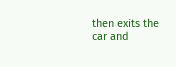then exits the car and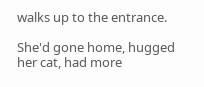walks up to the entrance.

She'd gone home, hugged her cat, had more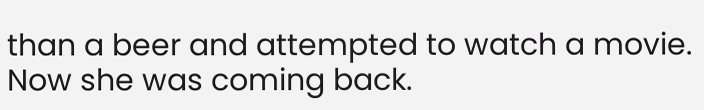than a beer and attempted to watch a movie. Now she was coming back.